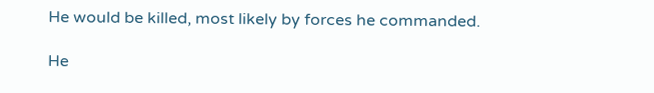He would be killed, most likely by forces he commanded.

He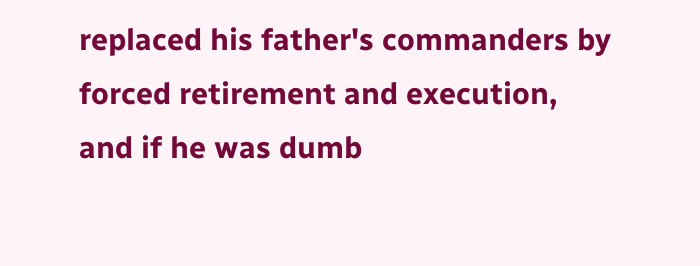replaced his father's commanders by forced retirement and execution, and if he was dumb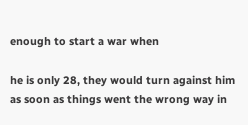enough to start a war when

he is only 28, they would turn against him as soon as things went the wrong way in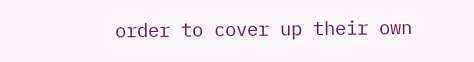order to cover up their own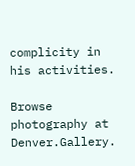complicity in his activities.

Browse photography at Denver.Gallery.